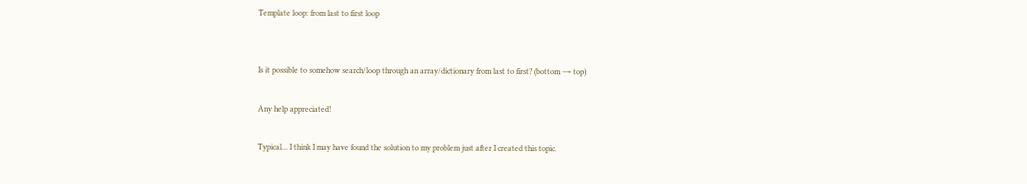Template loop: from last to first loop


Is it possible to somehow search/loop through an array/dictionary from last to first? (bottom → top)

Any help appreciated!

Typical… I think I may have found the solution to my problem just after I created this topic.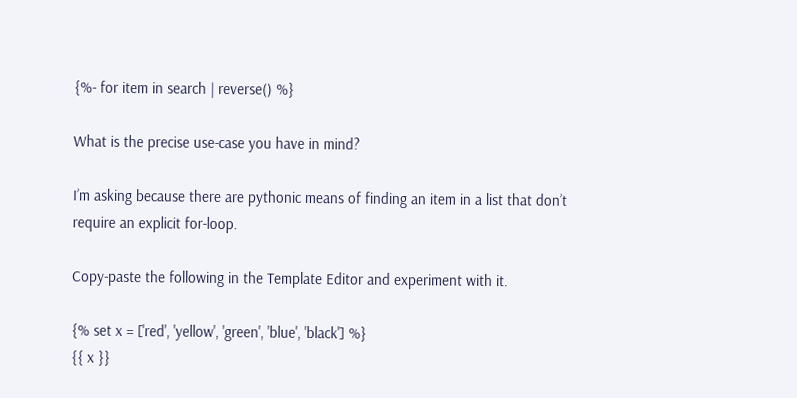{%- for item in search | reverse() %}

What is the precise use-case you have in mind?

I’m asking because there are pythonic means of finding an item in a list that don’t require an explicit for-loop.

Copy-paste the following in the Template Editor and experiment with it.

{% set x = ['red', 'yellow', 'green', 'blue', 'black'] %}
{{ x }}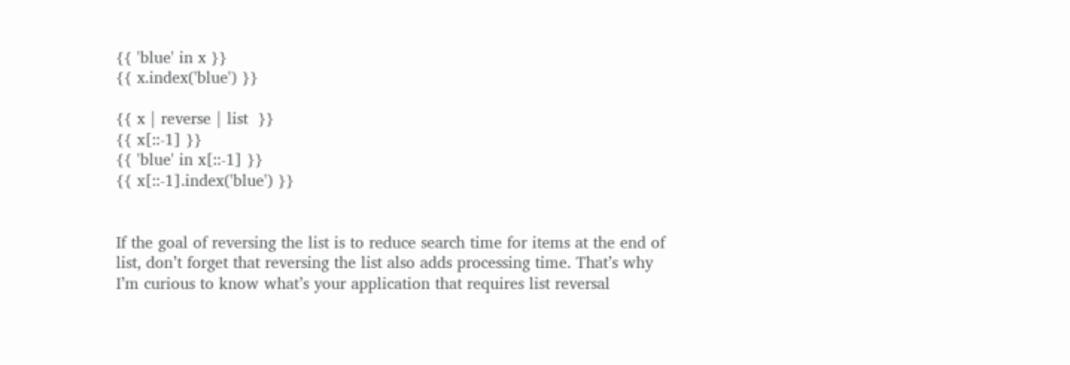{{ 'blue' in x }}
{{ x.index('blue') }}

{{ x | reverse | list  }}
{{ x[::-1] }}
{{ 'blue' in x[::-1] }}
{{ x[::-1].index('blue') }}


If the goal of reversing the list is to reduce search time for items at the end of list, don’t forget that reversing the list also adds processing time. That’s why I’m curious to know what’s your application that requires list reversal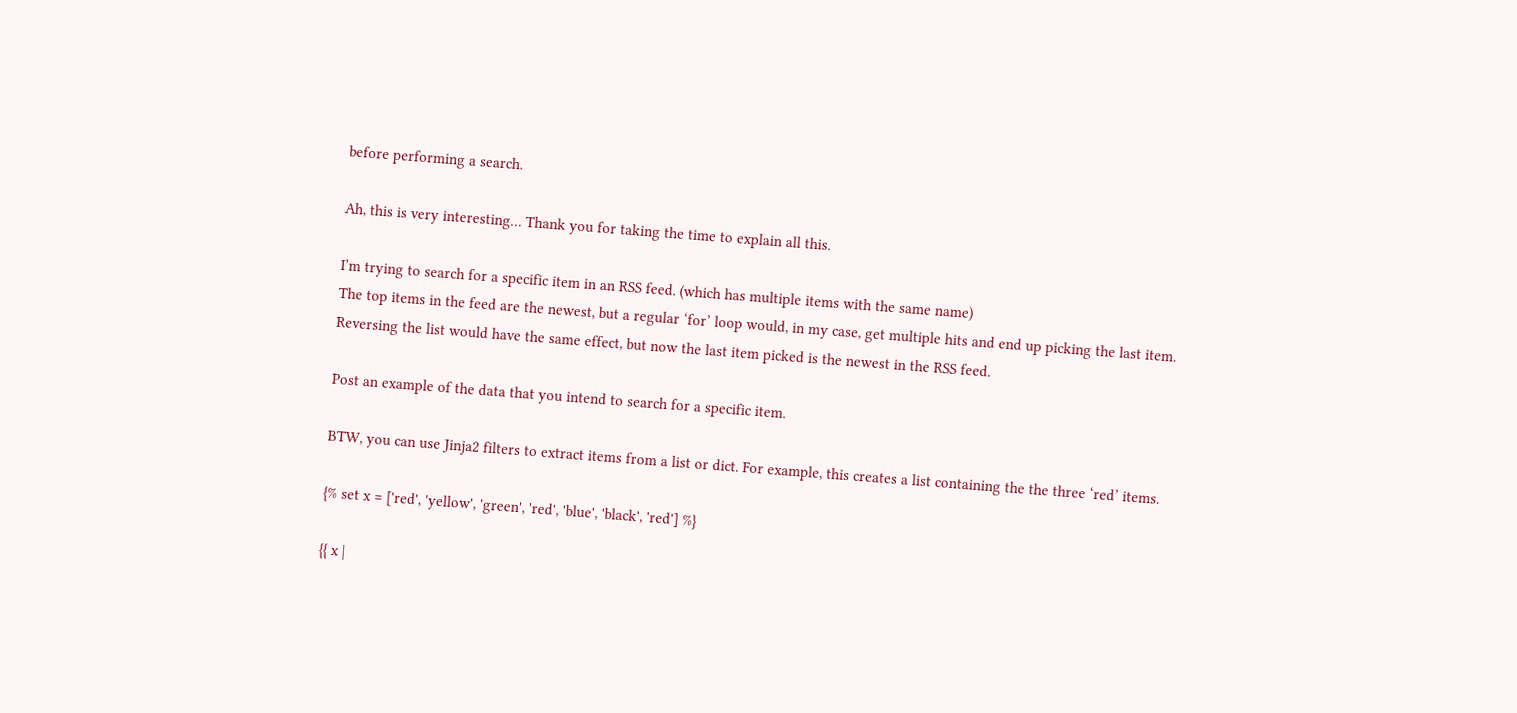before performing a search.

Ah, this is very interesting… Thank you for taking the time to explain all this.

I’m trying to search for a specific item in an RSS feed. (which has multiple items with the same name)
The top items in the feed are the newest, but a regular ‘for’ loop would, in my case, get multiple hits and end up picking the last item.
Reversing the list would have the same effect, but now the last item picked is the newest in the RSS feed.

Post an example of the data that you intend to search for a specific item.

BTW, you can use Jinja2 filters to extract items from a list or dict. For example, this creates a list containing the the three ‘red’ items.

{% set x = ['red', 'yellow', 'green', 'red', 'blue', 'black', 'red'] %}

{{ x |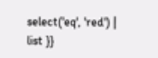select('eq', 'red') | list }}